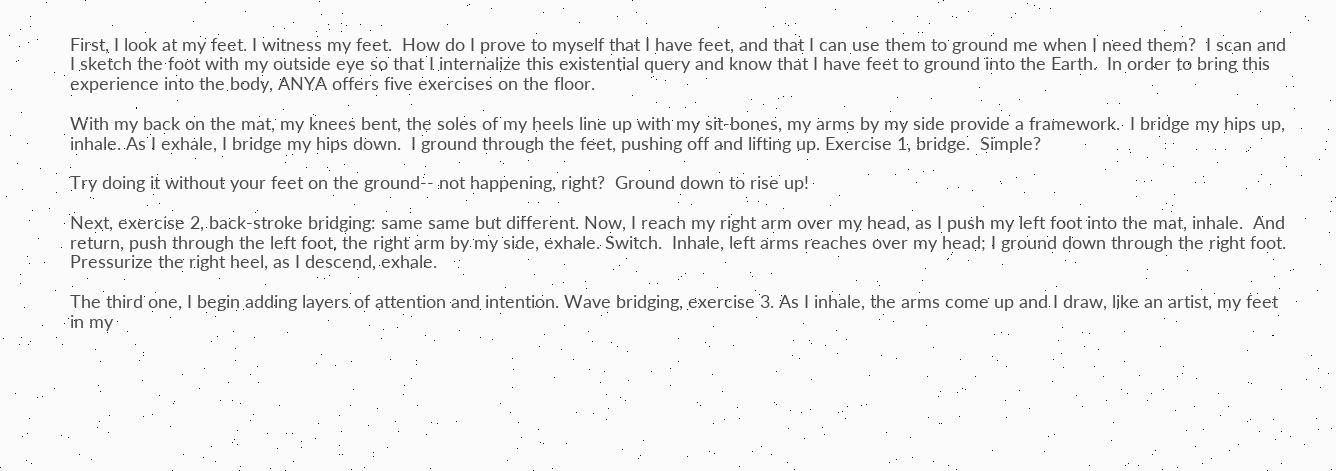First, I look at my feet. I witness my feet.  How do I prove to myself that I have feet, and that I can use them to ground me when I need them?  I scan and I sketch the foot with my outside eye so that I internalize this existential query and know that I have feet to ground into the Earth.  In order to bring this experience into the body, ANYA offers five exercises on the floor.

With my back on the mat, my knees bent, the soles of my heels line up with my sit-bones, my arms by my side provide a framework.  I bridge my hips up, inhale. As I exhale, I bridge my hips down.  I ground through the feet, pushing off and lifting up. Exercise 1, bridge.  Simple?

Try doing it without your feet on the ground-- not happening, right?  Ground down to rise up!

Next, exercise 2, back-stroke bridging: same same but different. Now, I reach my right arm over my head, as I push my left foot into the mat, inhale.  And return, push through the left foot, the right arm by my side, exhale. Switch.  Inhale, left arms reaches over my head; I ground down through the right foot. Pressurize the right heel, as I descend, exhale.

The third one, I begin adding layers of attention and intention. Wave bridging, exercise 3. As I inhale, the arms come up and I draw, like an artist, my feet in my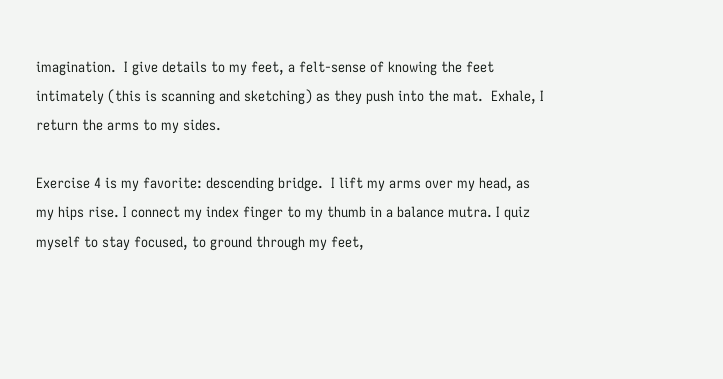imagination.  I give details to my feet, a felt-sense of knowing the feet intimately (this is scanning and sketching) as they push into the mat.  Exhale, I return the arms to my sides.

Exercise 4 is my favorite: descending bridge.  I lift my arms over my head, as my hips rise. I connect my index finger to my thumb in a balance mutra. I quiz myself to stay focused, to ground through my feet,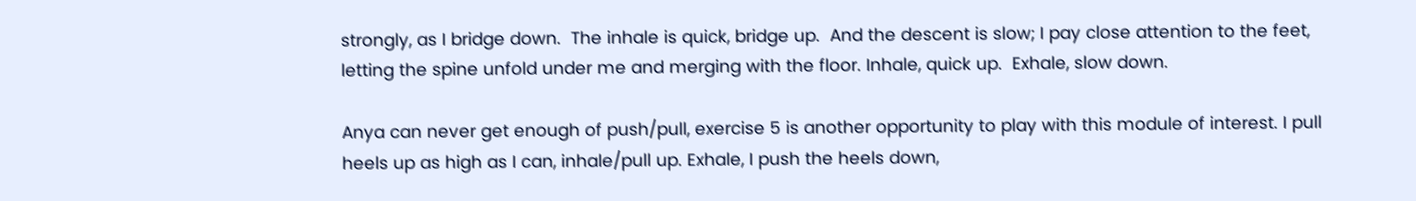strongly, as I bridge down.  The inhale is quick, bridge up.  And the descent is slow; I pay close attention to the feet, letting the spine unfold under me and merging with the floor. Inhale, quick up.  Exhale, slow down.

Anya can never get enough of push/pull, exercise 5 is another opportunity to play with this module of interest. I pull heels up as high as I can, inhale/pull up. Exhale, I push the heels down,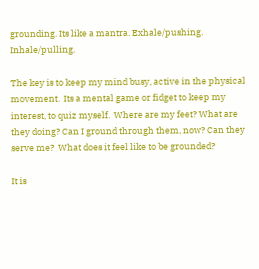grounding. Its like a mantra. Exhale/pushing. Inhale/pulling.

The key is to keep my mind busy, active in the physical movement.  Its a mental game or fidget to keep my interest, to quiz myself.  Where are my feet? What are they doing? Can I ground through them, now? Can they serve me?  What does it feel like to be grounded?

It is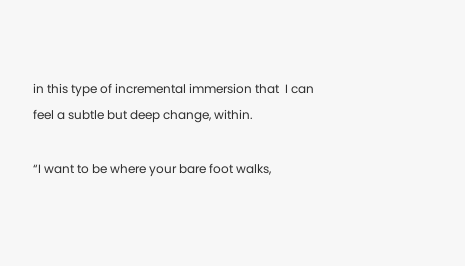in this type of incremental immersion that  I can feel a subtle but deep change, within.

“I want to be where your bare foot walks,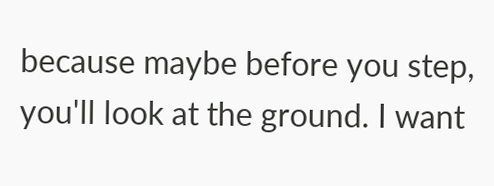because maybe before you step, you'll look at the ground. I want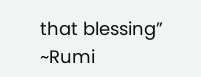that blessing” ~Rumi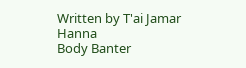Written by T'ai Jamar Hanna
Body Banter